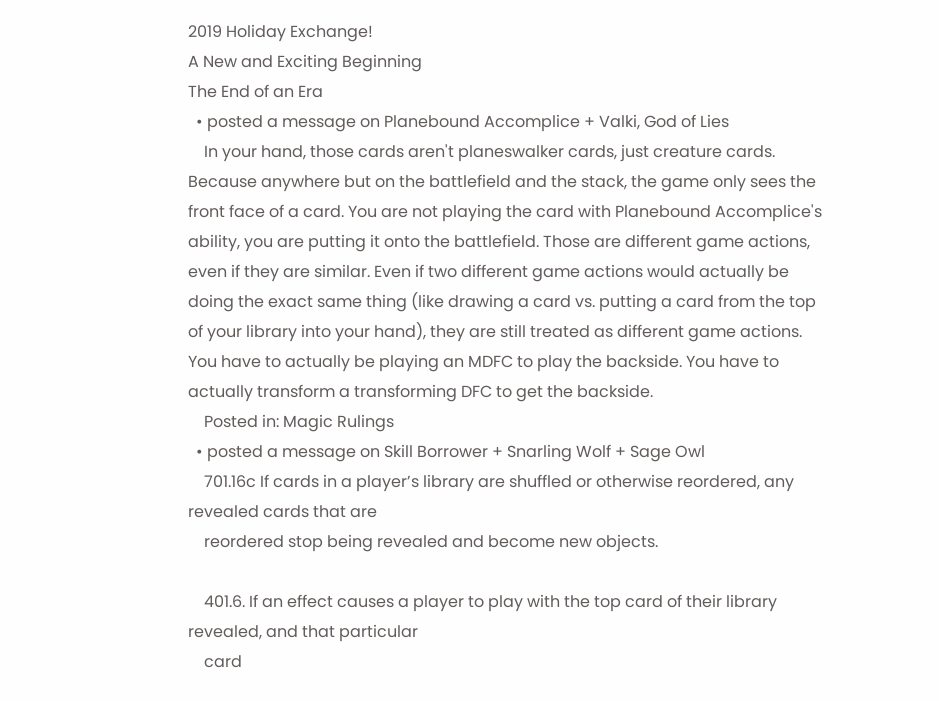2019 Holiday Exchange!
A New and Exciting Beginning
The End of an Era
  • posted a message on Planebound Accomplice + Valki, God of Lies
    In your hand, those cards aren't planeswalker cards, just creature cards. Because anywhere but on the battlefield and the stack, the game only sees the front face of a card. You are not playing the card with Planebound Accomplice's ability, you are putting it onto the battlefield. Those are different game actions, even if they are similar. Even if two different game actions would actually be doing the exact same thing (like drawing a card vs. putting a card from the top of your library into your hand), they are still treated as different game actions. You have to actually be playing an MDFC to play the backside. You have to actually transform a transforming DFC to get the backside.
    Posted in: Magic Rulings
  • posted a message on Skill Borrower + Snarling Wolf + Sage Owl
    701.16c If cards in a player’s library are shuffled or otherwise reordered, any revealed cards that are
    reordered stop being revealed and become new objects.

    401.6. If an effect causes a player to play with the top card of their library revealed, and that particular
    card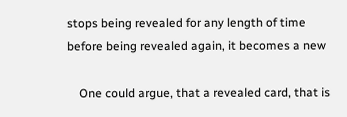stops being revealed for any length of time before being revealed again, it becomes a new

    One could argue, that a revealed card, that is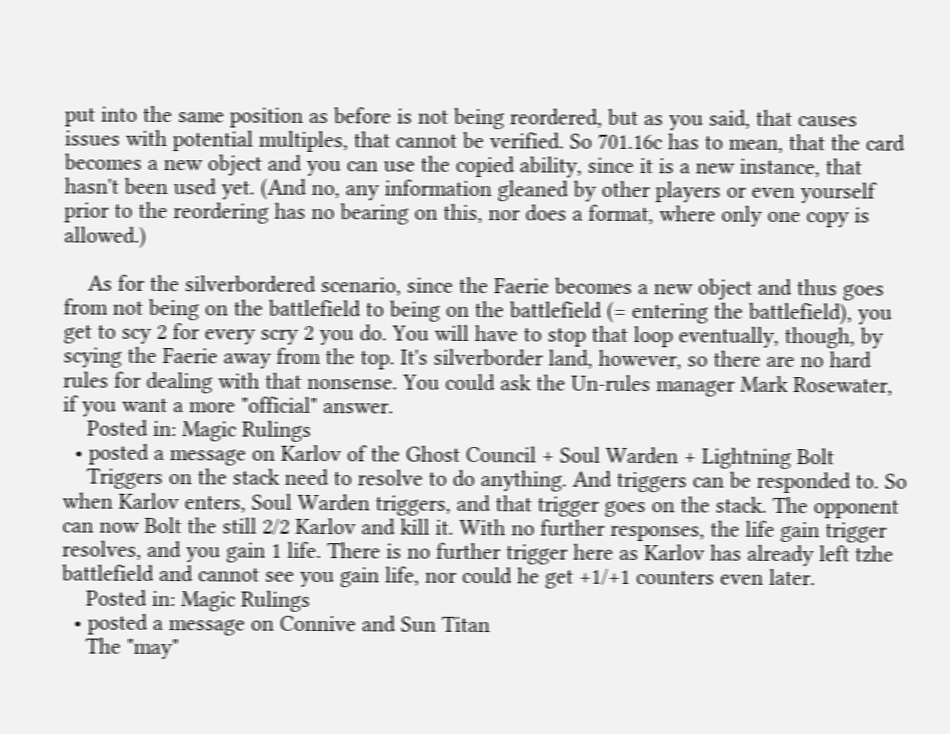put into the same position as before is not being reordered, but as you said, that causes issues with potential multiples, that cannot be verified. So 701.16c has to mean, that the card becomes a new object and you can use the copied ability, since it is a new instance, that hasn't been used yet. (And no, any information gleaned by other players or even yourself prior to the reordering has no bearing on this, nor does a format, where only one copy is allowed.)

    As for the silverbordered scenario, since the Faerie becomes a new object and thus goes from not being on the battlefield to being on the battlefield (= entering the battlefield), you get to scy 2 for every scry 2 you do. You will have to stop that loop eventually, though, by scying the Faerie away from the top. It's silverborder land, however, so there are no hard rules for dealing with that nonsense. You could ask the Un-rules manager Mark Rosewater, if you want a more "official" answer.
    Posted in: Magic Rulings
  • posted a message on Karlov of the Ghost Council + Soul Warden + Lightning Bolt
    Triggers on the stack need to resolve to do anything. And triggers can be responded to. So when Karlov enters, Soul Warden triggers, and that trigger goes on the stack. The opponent can now Bolt the still 2/2 Karlov and kill it. With no further responses, the life gain trigger resolves, and you gain 1 life. There is no further trigger here as Karlov has already left tzhe battlefield and cannot see you gain life, nor could he get +1/+1 counters even later.
    Posted in: Magic Rulings
  • posted a message on Connive and Sun Titan
    The "may"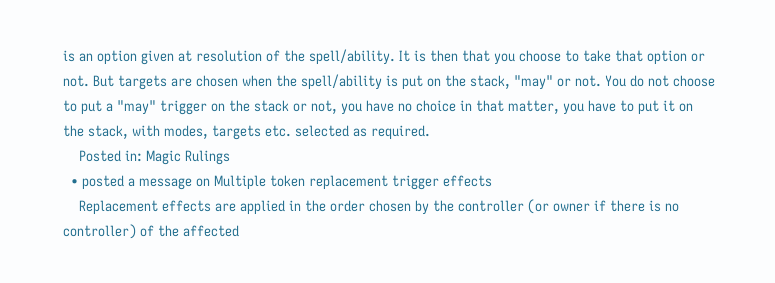is an option given at resolution of the spell/ability. It is then that you choose to take that option or not. But targets are chosen when the spell/ability is put on the stack, "may" or not. You do not choose to put a "may" trigger on the stack or not, you have no choice in that matter, you have to put it on the stack, with modes, targets etc. selected as required.
    Posted in: Magic Rulings
  • posted a message on Multiple token replacement trigger effects
    Replacement effects are applied in the order chosen by the controller (or owner if there is no controller) of the affected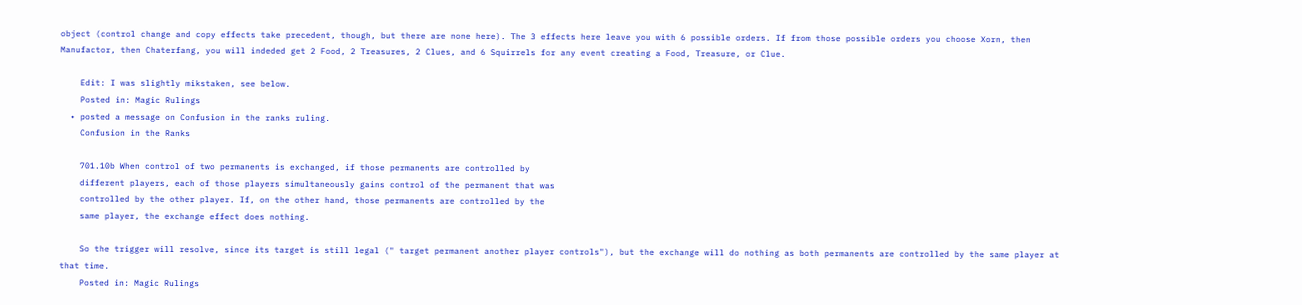object (control change and copy effects take precedent, though, but there are none here). The 3 effects here leave you with 6 possible orders. If from those possible orders you choose Xorn, then Manufactor, then Chaterfang, you will indeded get 2 Food, 2 Treasures, 2 Clues, and 6 Squirrels for any event creating a Food, Treasure, or Clue.

    Edit: I was slightly mikstaken, see below.
    Posted in: Magic Rulings
  • posted a message on Confusion in the ranks ruling.
    Confusion in the Ranks

    701.10b When control of two permanents is exchanged, if those permanents are controlled by
    different players, each of those players simultaneously gains control of the permanent that was
    controlled by the other player. If, on the other hand, those permanents are controlled by the
    same player, the exchange effect does nothing.

    So the trigger will resolve, since its target is still legal (" target permanent another player controls"), but the exchange will do nothing as both permanents are controlled by the same player at that time.
    Posted in: Magic Rulings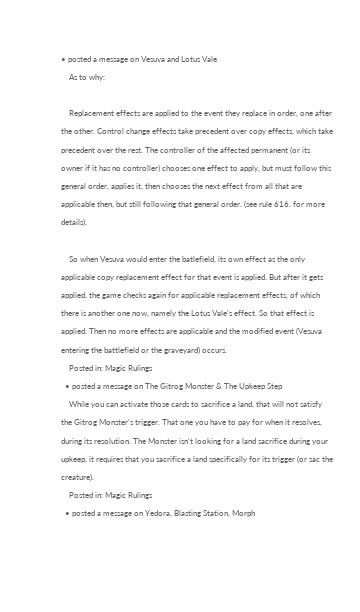• posted a message on Vesuva and Lotus Vale
    As to why:

    Replacement effects are applied to the event they replace in order, one after the other. Control change effects take precedent over copy effects, which take precedent over the rest. The controller of the affected permanent (or its owner if it has no controller) chooses one effect to apply, but must follow this general order, applies it, then chooses the next effect from all that are applicable then, but still following that general order. (see rule 616. for more details).

    So when Vesuva would enter the batlefield, its own effect as the only applicable copy replacement effect for that event is applied. But after it gets applied, the game checks again for applicable replacement effects, of which there is another one now, namely the Lotus Vale's effect. So that effect is applied. Then no more effects are applicable and the modified event (Vesuva entering the battlefield or the graveyard) occurs.
    Posted in: Magic Rulings
  • posted a message on The Gitrog Monster & The Upkeep Step
    While you can activate those cards to sacrifice a land, that will not satisfy the Gitrog Monster's trigger. That one you have to pay for when it resolves, during its resolution. The Monster isn't looking for a land sacrifice during your upkeep, it requires that you sacrifice a land specifically for its trigger (or sac the creature).
    Posted in: Magic Rulings
  • posted a message on Yedora, Blasting Station, Morph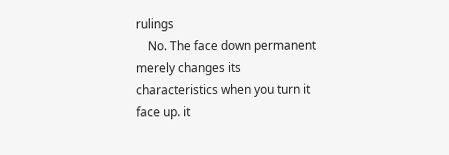rulings
    No. The face down permanent merely changes its characteristics when you turn it face up. it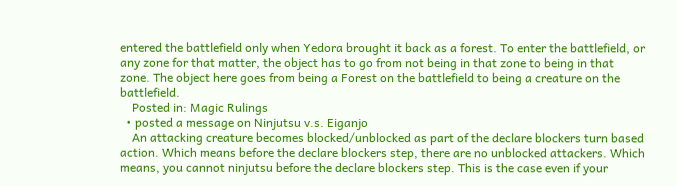entered the battlefield only when Yedora brought it back as a forest. To enter the battlefield, or any zone for that matter, the object has to go from not being in that zone to being in that zone. The object here goes from being a Forest on the battlefield to being a creature on the battlefield.
    Posted in: Magic Rulings
  • posted a message on Ninjutsu v.s. Eiganjo
    An attacking creature becomes blocked/unblocked as part of the declare blockers turn based action. Which means before the declare blockers step, there are no unblocked attackers. Which means, you cannot ninjutsu before the declare blockers step. This is the case even if your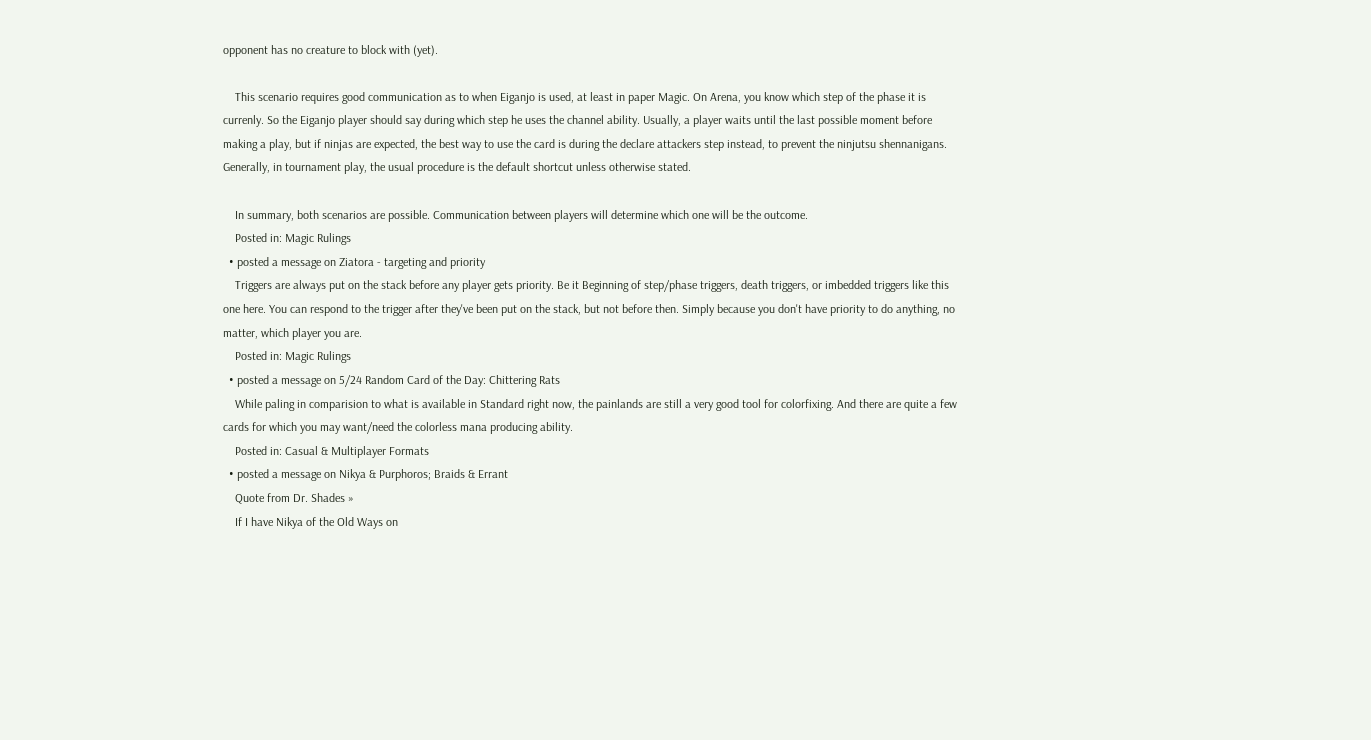opponent has no creature to block with (yet).

    This scenario requires good communication as to when Eiganjo is used, at least in paper Magic. On Arena, you know which step of the phase it is currenly. So the Eiganjo player should say during which step he uses the channel ability. Usually, a player waits until the last possible moment before making a play, but if ninjas are expected, the best way to use the card is during the declare attackers step instead, to prevent the ninjutsu shennanigans. Generally, in tournament play, the usual procedure is the default shortcut unless otherwise stated.

    In summary, both scenarios are possible. Communication between players will determine which one will be the outcome.
    Posted in: Magic Rulings
  • posted a message on Ziatora - targeting and priority
    Triggers are always put on the stack before any player gets priority. Be it Beginning of step/phase triggers, death triggers, or imbedded triggers like this one here. You can respond to the trigger after they've been put on the stack, but not before then. Simply because you don't have priority to do anything, no matter, which player you are.
    Posted in: Magic Rulings
  • posted a message on 5/24 Random Card of the Day: Chittering Rats
    While paling in comparision to what is available in Standard right now, the painlands are still a very good tool for colorfixing. And there are quite a few cards for which you may want/need the colorless mana producing ability.
    Posted in: Casual & Multiplayer Formats
  • posted a message on Nikya & Purphoros; Braids & Errant
    Quote from Dr. Shades »
    If I have Nikya of the Old Ways on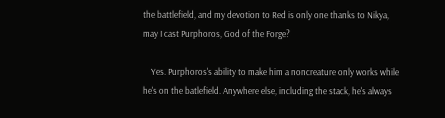the battlefield, and my devotion to Red is only one thanks to Nikya, may I cast Purphoros, God of the Forge?

    Yes. Purphoros's ability to make him a noncreature only works while he's on the batlefield. Anywhere else, including the stack, he's always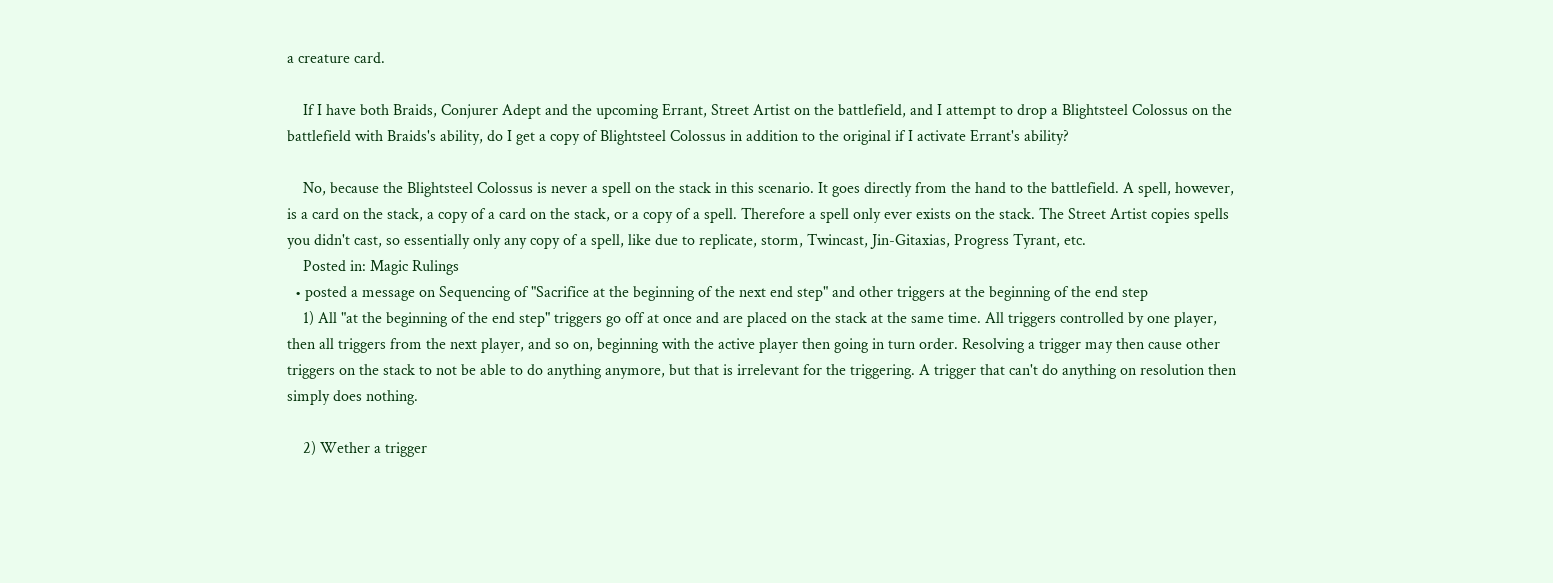a creature card.

    If I have both Braids, Conjurer Adept and the upcoming Errant, Street Artist on the battlefield, and I attempt to drop a Blightsteel Colossus on the battlefield with Braids's ability, do I get a copy of Blightsteel Colossus in addition to the original if I activate Errant's ability?

    No, because the Blightsteel Colossus is never a spell on the stack in this scenario. It goes directly from the hand to the battlefield. A spell, however, is a card on the stack, a copy of a card on the stack, or a copy of a spell. Therefore a spell only ever exists on the stack. The Street Artist copies spells you didn't cast, so essentially only any copy of a spell, like due to replicate, storm, Twincast, Jin-Gitaxias, Progress Tyrant, etc.
    Posted in: Magic Rulings
  • posted a message on Sequencing of "Sacrifice at the beginning of the next end step" and other triggers at the beginning of the end step
    1) All "at the beginning of the end step" triggers go off at once and are placed on the stack at the same time. All triggers controlled by one player, then all triggers from the next player, and so on, beginning with the active player then going in turn order. Resolving a trigger may then cause other triggers on the stack to not be able to do anything anymore, but that is irrelevant for the triggering. A trigger that can't do anything on resolution then simply does nothing.

    2) Wether a trigger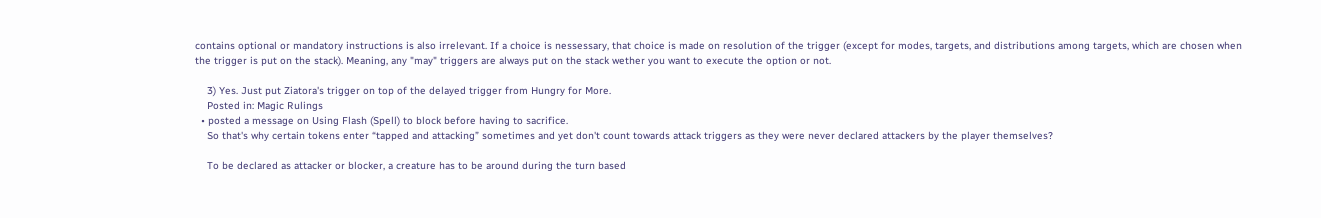contains optional or mandatory instructions is also irrelevant. If a choice is nessessary, that choice is made on resolution of the trigger (except for modes, targets, and distributions among targets, which are chosen when the trigger is put on the stack). Meaning, any "may" triggers are always put on the stack wether you want to execute the option or not.

    3) Yes. Just put Ziatora's trigger on top of the delayed trigger from Hungry for More.
    Posted in: Magic Rulings
  • posted a message on Using Flash (Spell) to block before having to sacrifice.
    So that's why certain tokens enter “tapped and attacking” sometimes and yet don't count towards attack triggers as they were never declared attackers by the player themselves?

    To be declared as attacker or blocker, a creature has to be around during the turn based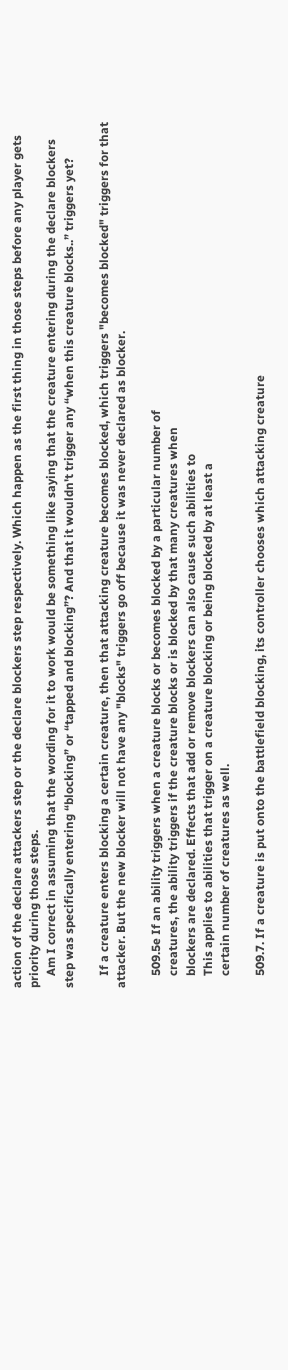action of the declare attackers step or the declare blockers step respectively. Which happen as the first thing in those steps before any player gets priority during those steps.
    Am I correct in assuming that the wording for it to work would be something like saying that the creature entering during the declare blockers step was specifically entering “blocking” or “tapped and blocking”? And that it wouldn't trigger any “when this creature blocks..” triggers yet?

    If a creature enters blocking a certain creature, then that attacking creature becomes blocked, which triggers "becomes blocked" triggers for that attacker. But the new blocker will not have any "blocks" triggers go off because it was never declared as blocker.

    509.5e If an ability triggers when a creature blocks or becomes blocked by a particular number of
    creatures, the ability triggers if the creature blocks or is blocked by that many creatures when
    blockers are declared. Effects that add or remove blockers can also cause such abilities to
    This applies to abilities that trigger on a creature blocking or being blocked by at least a
    certain number of creatures as well.

    509.7. If a creature is put onto the battlefield blocking, its controller chooses which attacking creature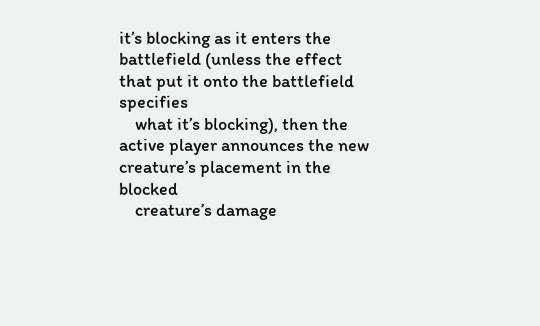it’s blocking as it enters the battlefield (unless the effect that put it onto the battlefield specifies
    what it’s blocking), then the active player announces the new creature’s placement in the blocked
    creature’s damage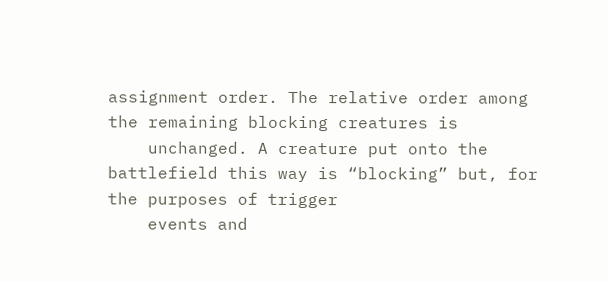assignment order. The relative order among the remaining blocking creatures is
    unchanged. A creature put onto the battlefield this way is “blocking” but, for the purposes of trigger
    events and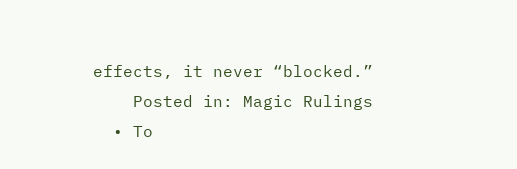effects, it never “blocked.”
    Posted in: Magic Rulings
  • To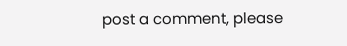post a comment, please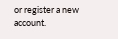or register a new account.